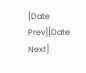[Date Prev][Date Next]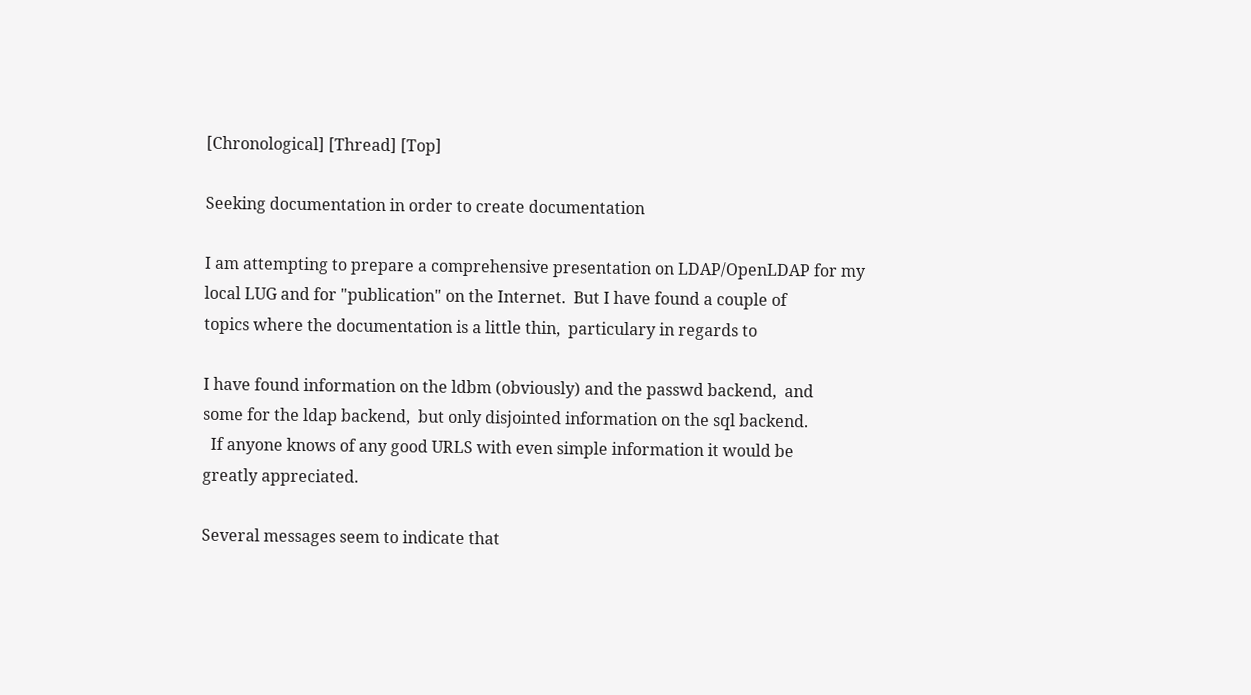[Chronological] [Thread] [Top]

Seeking documentation in order to create documentation

I am attempting to prepare a comprehensive presentation on LDAP/OpenLDAP for my
local LUG and for "publication" on the Internet.  But I have found a couple of
topics where the documentation is a little thin,  particulary in regards to

I have found information on the ldbm (obviously) and the passwd backend,  and
some for the ldap backend,  but only disjointed information on the sql backend.
  If anyone knows of any good URLS with even simple information it would be
greatly appreciated.

Several messages seem to indicate that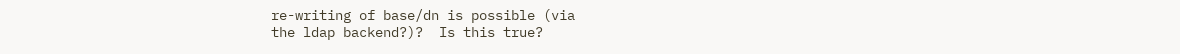re-writing of base/dn is possible (via
the ldap backend?)?  Is this true?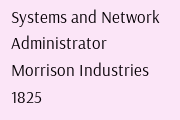Systems and Network Administrator
Morrison Industries
1825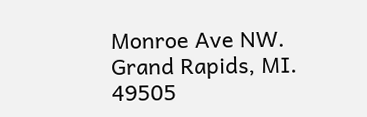Monroe Ave NW.
Grand Rapids, MI. 49505